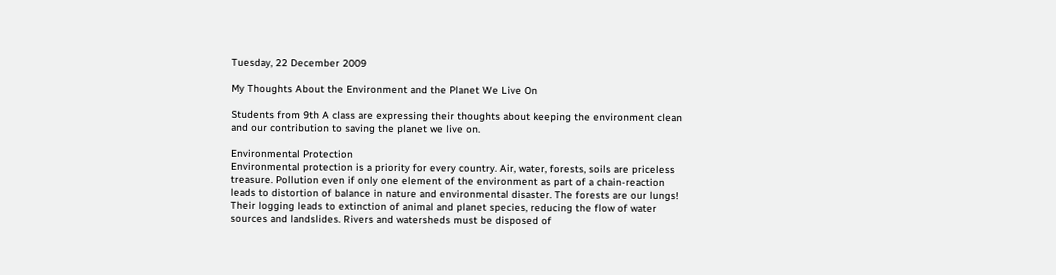Tuesday, 22 December 2009

My Thoughts About the Environment and the Planet We Live On

Students from 9th A class are expressing their thoughts about keeping the environment clean and our contribution to saving the planet we live on.

Environmental Protection
Environmental protection is a priority for every country. Air, water, forests, soils are priceless treasure. Pollution even if only one element of the environment as part of a chain-reaction leads to distortion of balance in nature and environmental disaster. The forests are our lungs! Their logging leads to extinction of animal and planet species, reducing the flow of water sources and landslides. Rivers and watersheds must be disposed of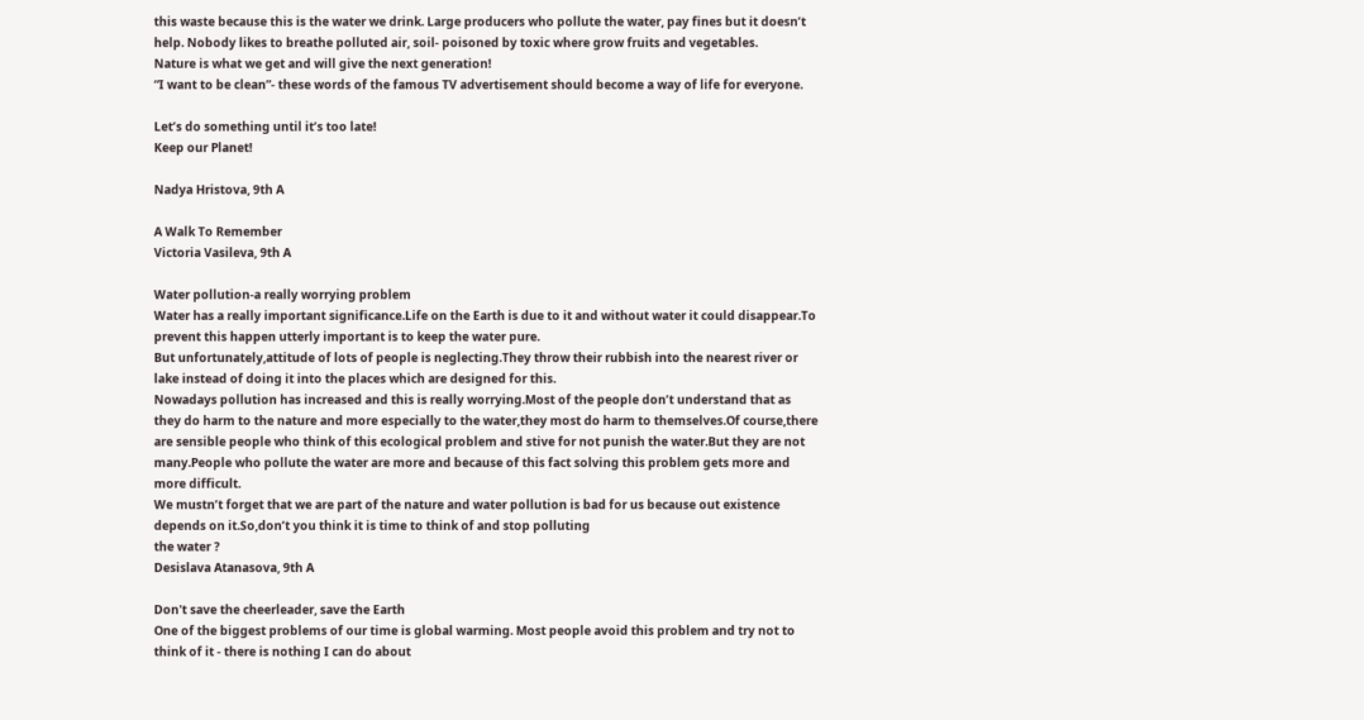this waste because this is the water we drink. Large producers who pollute the water, pay fines but it doesn’t help. Nobody likes to breathe polluted air, soil- poisoned by toxic where grow fruits and vegetables.
Nature is what we get and will give the next generation!
“I want to be clean”- these words of the famous TV advertisement should become a way of life for everyone.

Let’s do something until it’s too late!
Keep our Planet!

Nadya Hristova, 9th A

A Walk To Remember
Victoria Vasileva, 9th A

Water pollution-a really worrying problem
Water has a really important significance.Life on the Earth is due to it and without water it could disappear.To prevent this happen utterly important is to keep the water pure.
But unfortunately,attitude of lots of people is neglecting.They throw their rubbish into the nearest river or lake instead of doing it into the places which are designed for this.
Nowadays pollution has increased and this is really worrying.Most of the people don’t understand that as they do harm to the nature and more especially to the water,they most do harm to themselves.Of course,there are sensible people who think of this ecological problem and stive for not punish the water.But they are not many.People who pollute the water are more and because of this fact solving this problem gets more and more difficult.
We mustn’t forget that we are part of the nature and water pollution is bad for us because out existence depends on it.So,don’t you think it is time to think of and stop polluting
the water ?
Desislava Atanasova, 9th A

Don't save the cheerleader, save the Earth
One of the biggest problems of our time is global warming. Most people avoid this problem and try not to think of it - there is nothing I can do about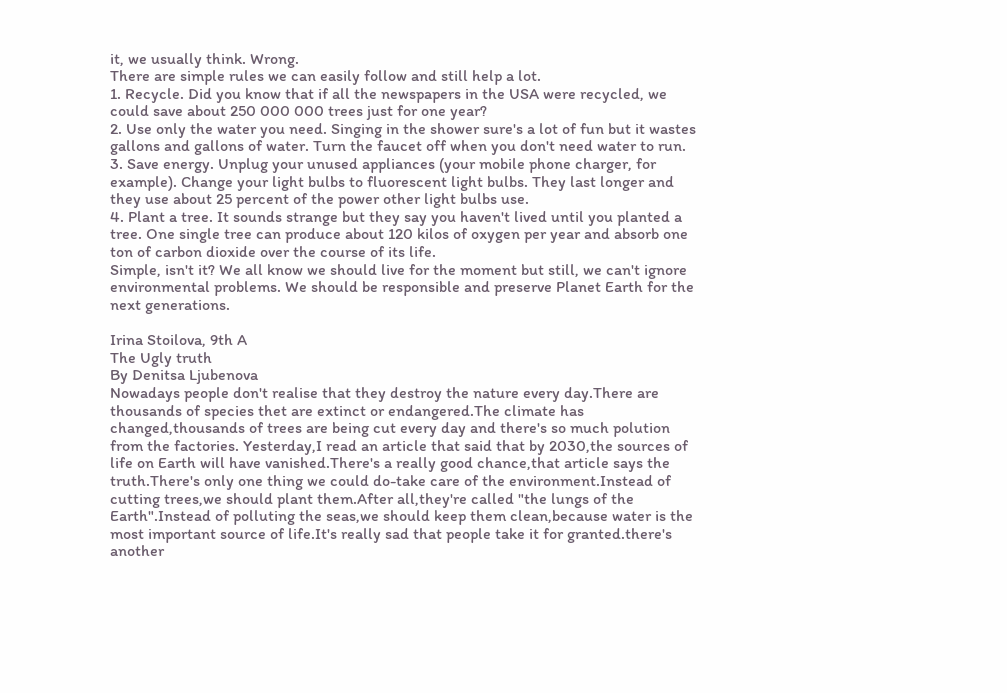it, we usually think. Wrong.
There are simple rules we can easily follow and still help a lot.
1. Recycle. Did you know that if all the newspapers in the USA were recycled, we could save about 250 000 000 trees just for one year?
2. Use only the water you need. Singing in the shower sure's a lot of fun but it wastes gallons and gallons of water. Turn the faucet off when you don't need water to run.
3. Save energy. Unplug your unused appliances (your mobile phone charger, for example). Change your light bulbs to fluorescent light bulbs. They last longer and they use about 25 percent of the power other light bulbs use.
4. Plant a tree. It sounds strange but they say you haven't lived until you planted a tree. One single tree can produce about 120 kilos of oxygen per year and absorb one ton of carbon dioxide over the course of its life.
Simple, isn't it? We all know we should live for the moment but still, we can't ignore environmental problems. We should be responsible and preserve Planet Earth for the next generations.

Irina Stoilova, 9th A
The Ugly truth
By Denitsa Ljubenova
Nowadays people don't realise that they destroy the nature every day.There are thousands of species thet are extinct or endangered.The climate has changed,thousands of trees are being cut every day and there's so much polution from the factories. Yesterday,I read an article that said that by 2030,the sources of life on Earth will have vanished.There's a really good chance,that article says the truth.There's only one thing we could do-take care of the environment.Instead of cutting trees,we should plant them.After all,they're called "the lungs of the Earth".Instead of polluting the seas,we should keep them clean,because water is the most important source of life.It's really sad that people take it for granted.there's another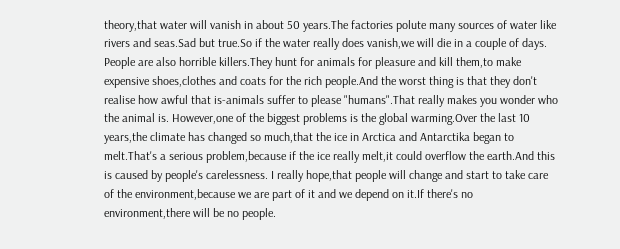theory,that water will vanish in about 50 years.The factories polute many sources of water like rivers and seas.Sad but true.So if the water really does vanish,we will die in a couple of days. People are also horrible killers.They hunt for animals for pleasure and kill them,to make expensive shoes,clothes and coats for the rich people.And the worst thing is that they don't realise how awful that is-animals suffer to please "humans".That really makes you wonder who the animal is. However,one of the biggest problems is the global warming.Over the last 10 years,the climate has changed so much,that the ice in Arctica and Antarctika began to melt.That's a serious problem,because if the ice really melt,it could overflow the earth.And this is caused by people's carelessness. I really hope,that people will change and start to take care of the environment,because we are part of it and we depend on it.If there's no environment,there will be no people.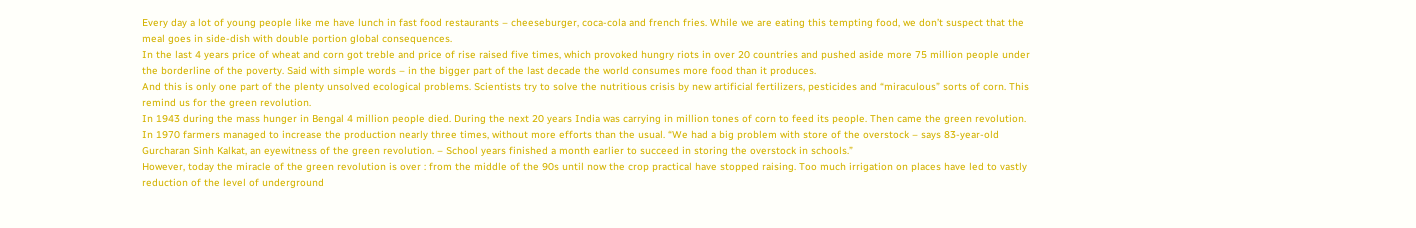Every day a lot of young people like me have lunch in fast food restaurants – cheeseburger, coca-cola and french fries. While we are eating this tempting food, we don’t suspect that the meal goes in side-dish with double portion global consequences.
In the last 4 years price of wheat and corn got treble and price of rise raised five times, which provoked hungry riots in over 20 countries and pushed aside more 75 million people under the borderline of the poverty. Said with simple words – in the bigger part of the last decade the world consumes more food than it produces.
And this is only one part of the plenty unsolved ecological problems. Scientists try to solve the nutritious crisis by new artificial fertilizers, pesticides and “miraculous” sorts of corn. This remind us for the green revolution.
In 1943 during the mass hunger in Bengal 4 million people died. During the next 20 years India was carrying in million tones of corn to feed its people. Then came the green revolution. In 1970 farmers managed to increase the production nearly three times, without more efforts than the usual. “We had a big problem with store of the overstock – says 83-year-old Gurcharan Sinh Kalkat, an eyewitness of the green revolution. – School years finished a month earlier to succeed in storing the overstock in schools.”
However, today the miracle of the green revolution is over : from the middle of the 90s until now the crop practical have stopped raising. Too much irrigation on places have led to vastly reduction of the level of underground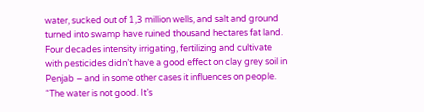water, sucked out of 1,3 million wells, and salt and ground turned into swamp have ruined thousand hectares fat land.
Four decades intensity irrigating, fertilizing and cultivate with pesticides didn’t have a good effect on clay grey soil in Penjab – and in some other cases it influences on people. “The water is not good. It’s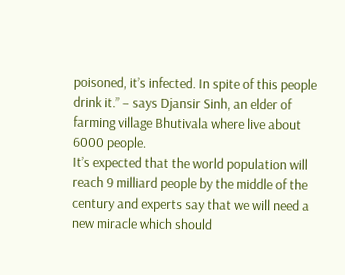poisoned, it’s infected. In spite of this people drink it.” – says Djansir Sinh, an elder of farming village Bhutivala where live about 6000 people.
It’s expected that the world population will reach 9 milliard people by the middle of the century and experts say that we will need a new miracle which should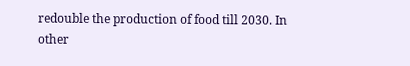redouble the production of food till 2030. In other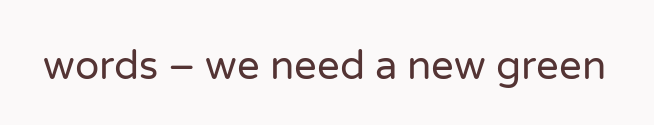words – we need a new green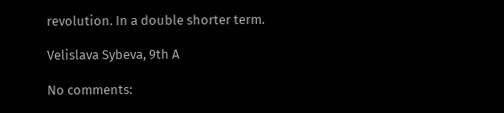revolution. In a double shorter term.

Velislava Sybeva, 9th A

No comments: